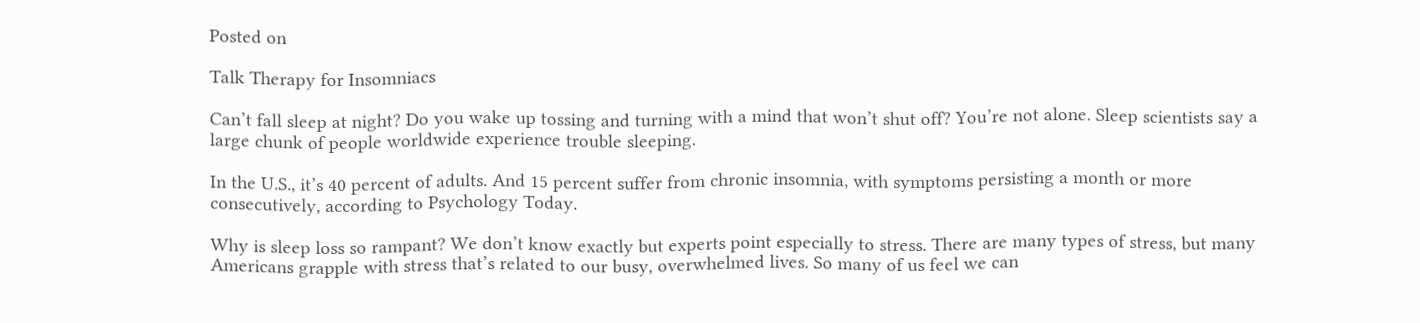Posted on

Talk Therapy for Insomniacs

Can’t fall sleep at night? Do you wake up tossing and turning with a mind that won’t shut off? You’re not alone. Sleep scientists say a large chunk of people worldwide experience trouble sleeping.

In the U.S., it’s 40 percent of adults. And 15 percent suffer from chronic insomnia, with symptoms persisting a month or more consecutively, according to Psychology Today.

Why is sleep loss so rampant? We don’t know exactly but experts point especially to stress. There are many types of stress, but many Americans grapple with stress that’s related to our busy, overwhelmed lives. So many of us feel we can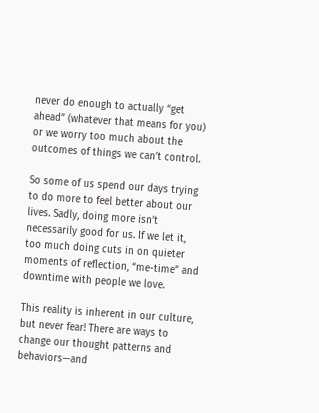never do enough to actually “get ahead” (whatever that means for you) or we worry too much about the outcomes of things we can’t control.

So some of us spend our days trying to do more to feel better about our lives. Sadly, doing more isn’t necessarily good for us. If we let it, too much doing cuts in on quieter moments of reflection, “me-time” and downtime with people we love.

This reality is inherent in our culture, but never fear! There are ways to change our thought patterns and behaviors—and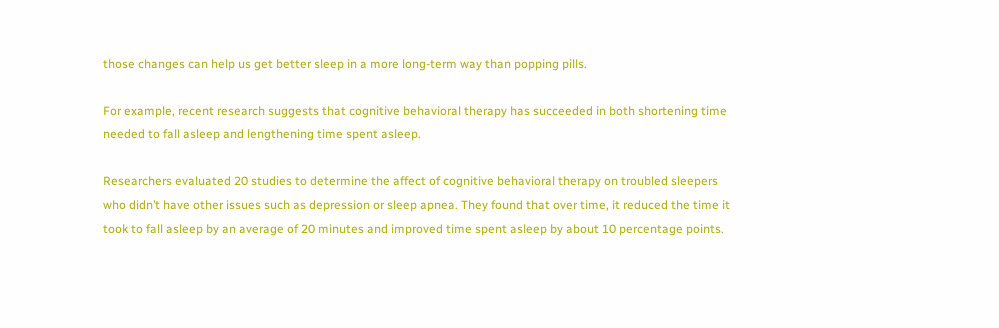those changes can help us get better sleep in a more long-term way than popping pills.

For example, recent research suggests that cognitive behavioral therapy has succeeded in both shortening time needed to fall asleep and lengthening time spent asleep.

Researchers evaluated 20 studies to determine the affect of cognitive behavioral therapy on troubled sleepers who didn’t have other issues such as depression or sleep apnea. They found that over time, it reduced the time it took to fall asleep by an average of 20 minutes and improved time spent asleep by about 10 percentage points.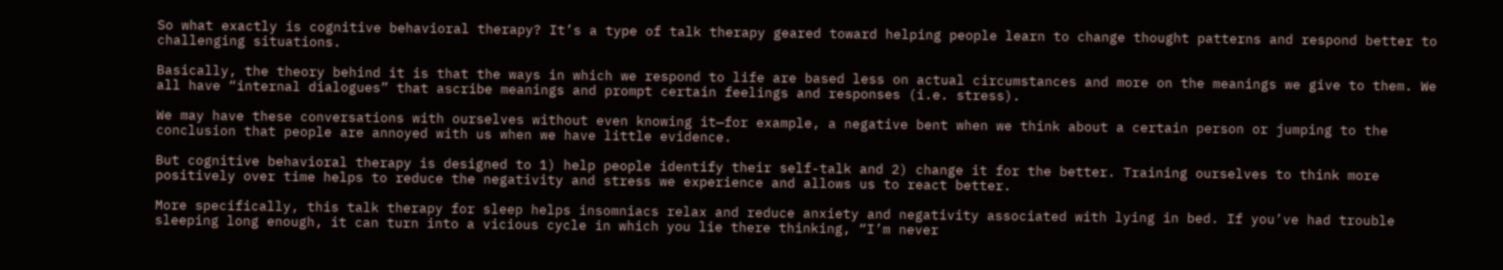So what exactly is cognitive behavioral therapy? It’s a type of talk therapy geared toward helping people learn to change thought patterns and respond better to challenging situations.

Basically, the theory behind it is that the ways in which we respond to life are based less on actual circumstances and more on the meanings we give to them. We all have “internal dialogues” that ascribe meanings and prompt certain feelings and responses (i.e. stress).

We may have these conversations with ourselves without even knowing it—for example, a negative bent when we think about a certain person or jumping to the conclusion that people are annoyed with us when we have little evidence.

But cognitive behavioral therapy is designed to 1) help people identify their self-talk and 2) change it for the better. Training ourselves to think more positively over time helps to reduce the negativity and stress we experience and allows us to react better.

More specifically, this talk therapy for sleep helps insomniacs relax and reduce anxiety and negativity associated with lying in bed. If you’ve had trouble sleeping long enough, it can turn into a vicious cycle in which you lie there thinking, “I’m never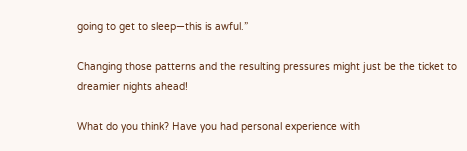going to get to sleep—this is awful.”

Changing those patterns and the resulting pressures might just be the ticket to dreamier nights ahead!

What do you think? Have you had personal experience with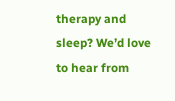therapy and sleep? We’d love to hear from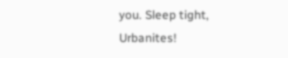you. Sleep tight, Urbanites!